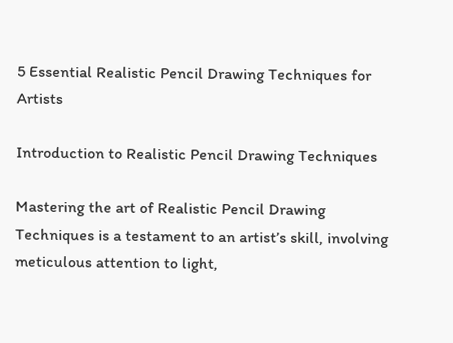5 Essential Realistic Pencil Drawing Techniques for Artists

Introduction to Realistic Pencil Drawing Techniques

Mastering the art of Realistic Pencil Drawing Techniques is a testament to an artist’s skill, involving meticulous attention to light,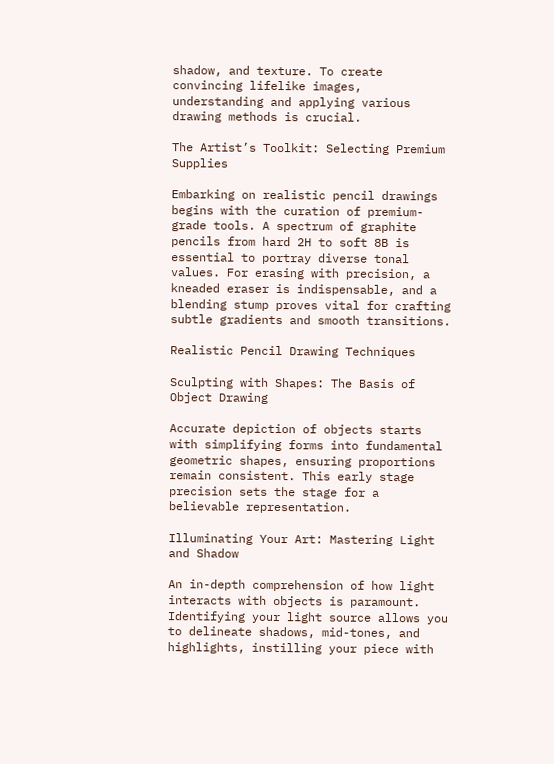shadow, and texture. To create convincing lifelike images, understanding and applying various drawing methods is crucial.

The Artist’s Toolkit: Selecting Premium Supplies

Embarking on realistic pencil drawings begins with the curation of premium-grade tools. A spectrum of graphite pencils from hard 2H to soft 8B is essential to portray diverse tonal values. For erasing with precision, a kneaded eraser is indispensable, and a blending stump proves vital for crafting subtle gradients and smooth transitions.

Realistic Pencil Drawing Techniques

Sculpting with Shapes: The Basis of Object Drawing

Accurate depiction of objects starts with simplifying forms into fundamental geometric shapes, ensuring proportions remain consistent. This early stage precision sets the stage for a believable representation.

Illuminating Your Art: Mastering Light and Shadow

An in-depth comprehension of how light interacts with objects is paramount. Identifying your light source allows you to delineate shadows, mid-tones, and highlights, instilling your piece with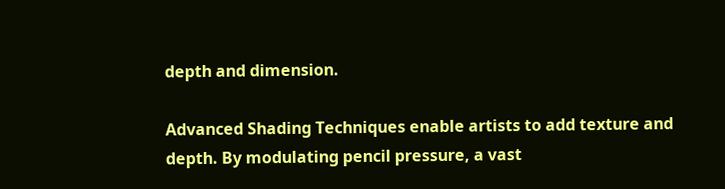depth and dimension.

Advanced Shading Techniques enable artists to add texture and depth. By modulating pencil pressure, a vast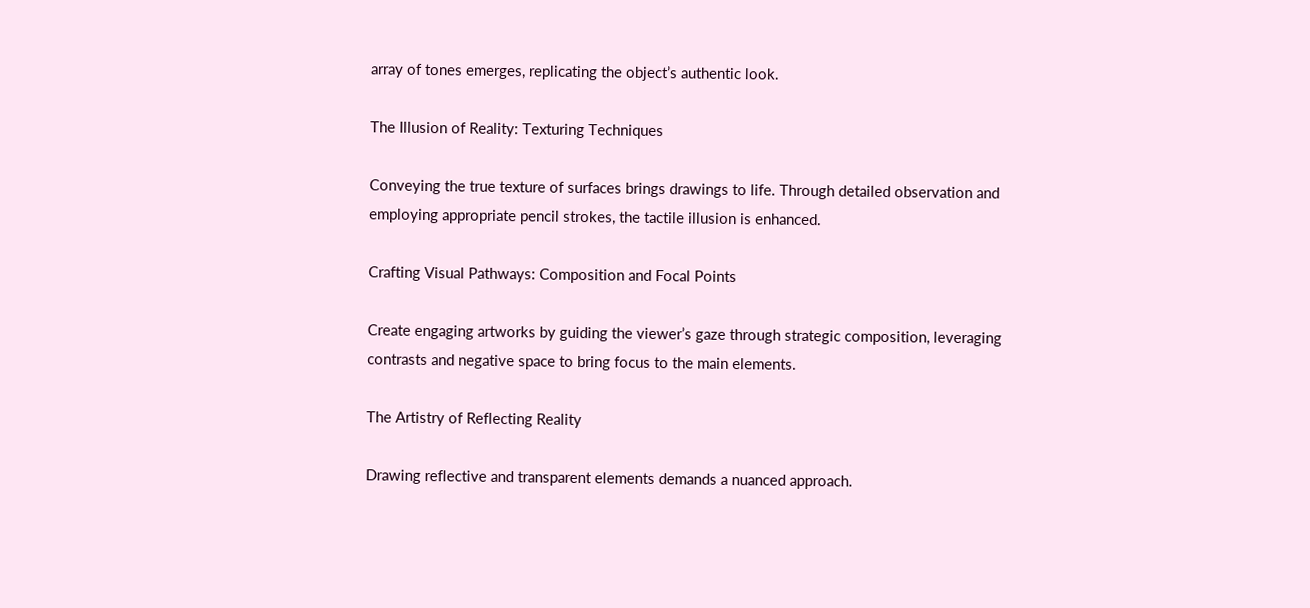array of tones emerges, replicating the object’s authentic look.

The Illusion of Reality: Texturing Techniques

Conveying the true texture of surfaces brings drawings to life. Through detailed observation and employing appropriate pencil strokes, the tactile illusion is enhanced.

Crafting Visual Pathways: Composition and Focal Points

Create engaging artworks by guiding the viewer’s gaze through strategic composition, leveraging contrasts and negative space to bring focus to the main elements.

The Artistry of Reflecting Reality

Drawing reflective and transparent elements demands a nuanced approach.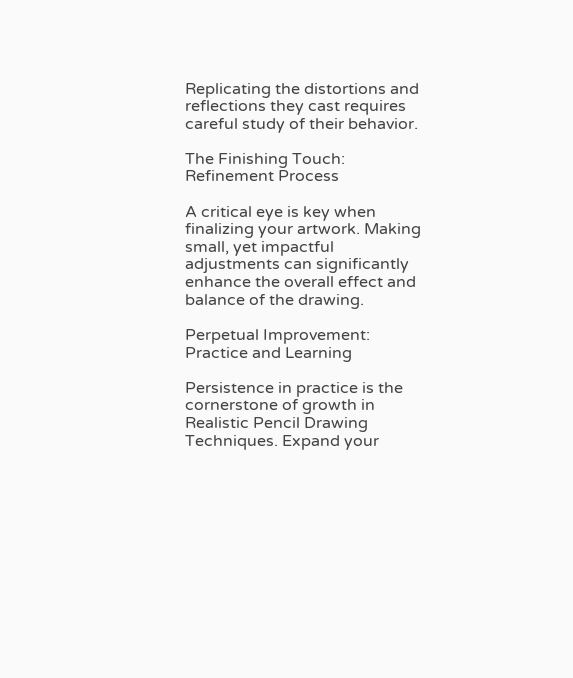Replicating the distortions and reflections they cast requires careful study of their behavior.

The Finishing Touch: Refinement Process

A critical eye is key when finalizing your artwork. Making small, yet impactful adjustments can significantly enhance the overall effect and balance of the drawing.

Perpetual Improvement: Practice and Learning

Persistence in practice is the cornerstone of growth in Realistic Pencil Drawing Techniques. Expand your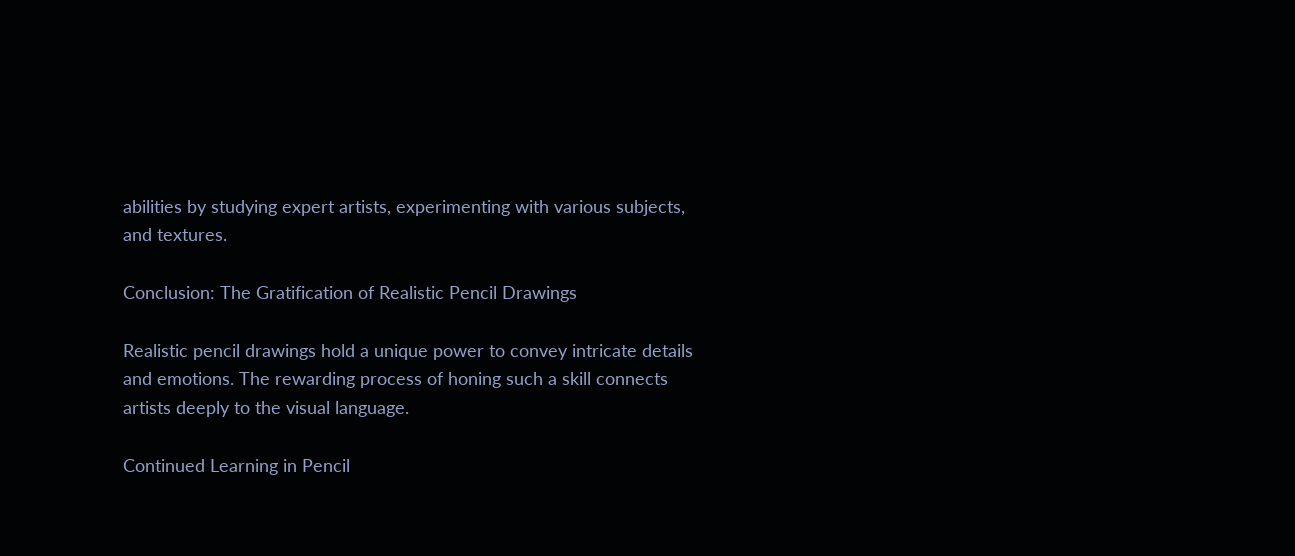abilities by studying expert artists, experimenting with various subjects, and textures.

Conclusion: The Gratification of Realistic Pencil Drawings

Realistic pencil drawings hold a unique power to convey intricate details and emotions. The rewarding process of honing such a skill connects artists deeply to the visual language.

Continued Learning in Pencil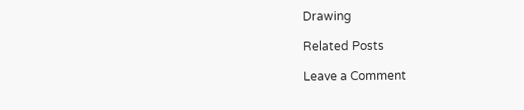Drawing

Related Posts

Leave a Comment